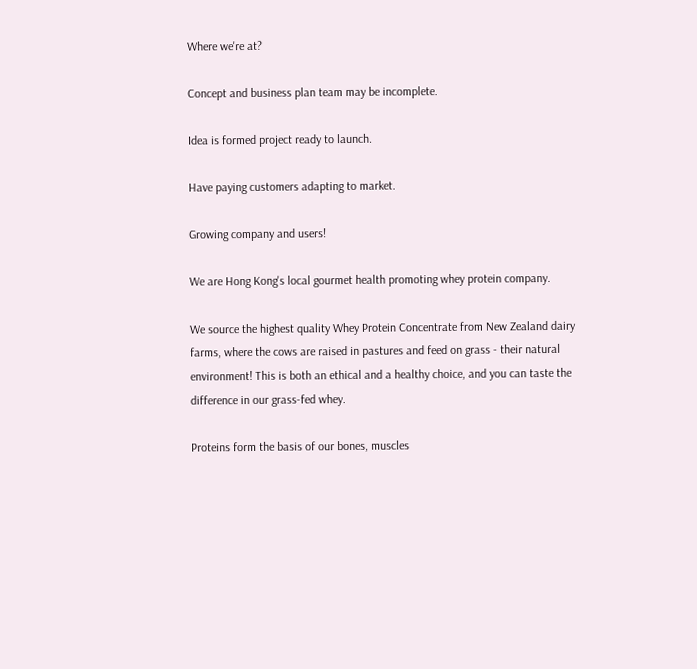Where we're at?

Concept and business plan team may be incomplete.

Idea is formed project ready to launch.

Have paying customers adapting to market.

Growing company and users!

We are Hong Kong's local gourmet health promoting whey protein company.

We source the highest quality Whey Protein Concentrate from New Zealand dairy farms, where the cows are raised in pastures and feed on grass - their natural environment! This is both an ethical and a healthy choice, and you can taste the difference in our grass-fed whey.

Proteins form the basis of our bones, muscles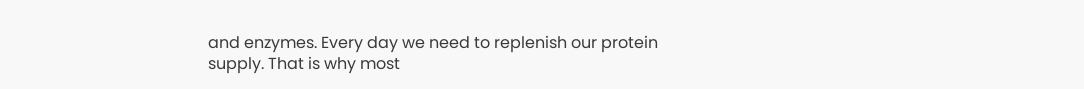and enzymes. Every day we need to replenish our protein supply. That is why most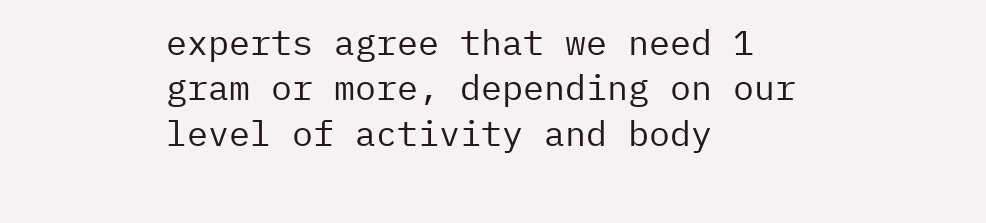experts agree that we need 1 gram or more, depending on our level of activity and body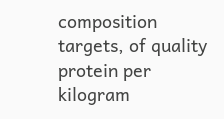composition targets, of quality protein per kilogram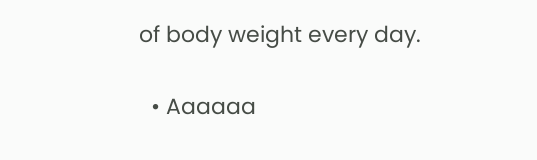of body weight every day.

  • Aaaaaa